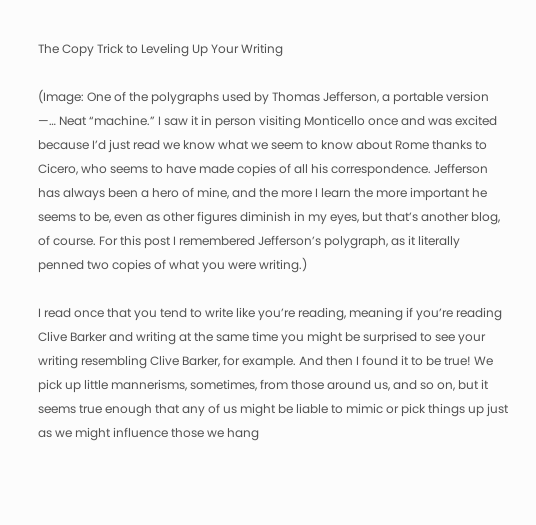The Copy Trick to Leveling Up Your Writing

(Image: One of the polygraphs used by Thomas Jefferson, a portable version —… Neat “machine.” I saw it in person visiting Monticello once and was excited because I’d just read we know what we seem to know about Rome thanks to Cicero, who seems to have made copies of all his correspondence. Jefferson has always been a hero of mine, and the more I learn the more important he seems to be, even as other figures diminish in my eyes, but that’s another blog, of course. For this post I remembered Jefferson’s polygraph, as it literally penned two copies of what you were writing.)

I read once that you tend to write like you’re reading, meaning if you’re reading Clive Barker and writing at the same time you might be surprised to see your writing resembling Clive Barker, for example. And then I found it to be true! We pick up little mannerisms, sometimes, from those around us, and so on, but it seems true enough that any of us might be liable to mimic or pick things up just as we might influence those we hang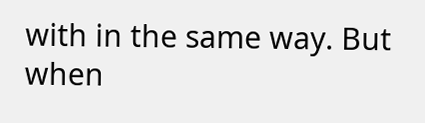with in the same way. But when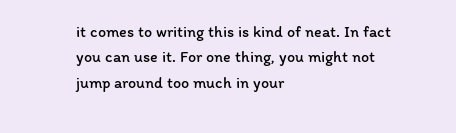it comes to writing this is kind of neat. In fact you can use it. For one thing, you might not jump around too much in your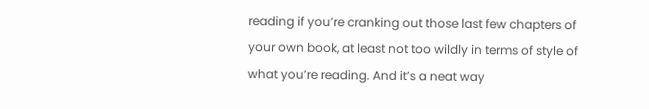reading if you’re cranking out those last few chapters of your own book, at least not too wildly in terms of style of what you’re reading. And it’s a neat way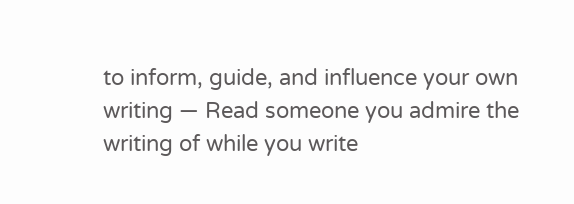to inform, guide, and influence your own writing — Read someone you admire the writing of while you write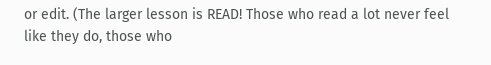or edit. (The larger lesson is READ! Those who read a lot never feel like they do, those who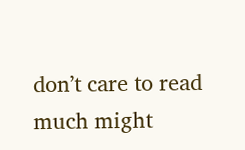don’t care to read much might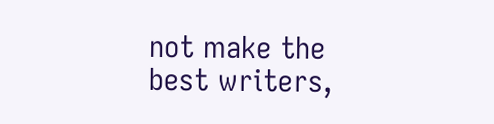not make the best writers,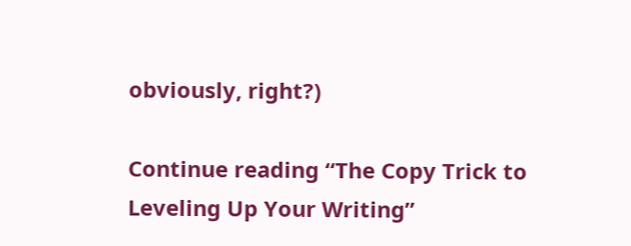obviously, right?)

Continue reading “The Copy Trick to Leveling Up Your Writing”